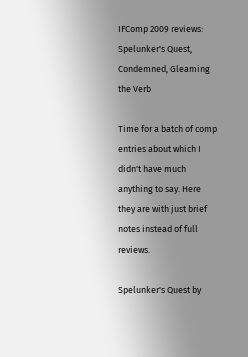IFComp 2009 reviews: Spelunker's Quest, Condemned, Gleaming the Verb

Time for a batch of comp entries about which I didn't have much anything to say. Here they are with just brief notes instead of full reviews.

Spelunker's Quest by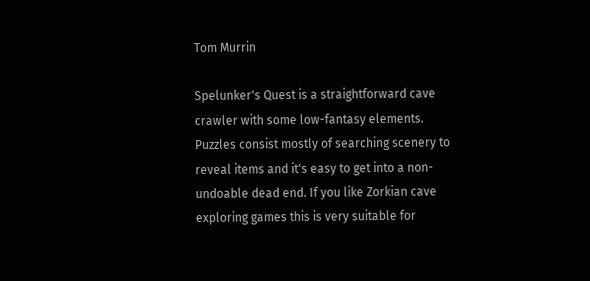Tom Murrin

Spelunker's Quest is a straightforward cave crawler with some low-fantasy elements. Puzzles consist mostly of searching scenery to reveal items and it's easy to get into a non-undoable dead end. If you like Zorkian cave exploring games this is very suitable for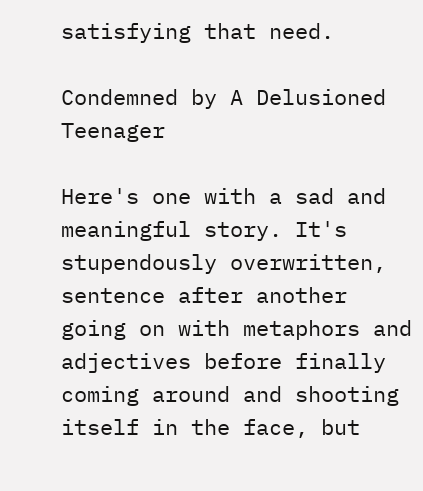satisfying that need.

Condemned by A Delusioned Teenager

Here's one with a sad and meaningful story. It's stupendously overwritten, sentence after another going on with metaphors and adjectives before finally coming around and shooting itself in the face, but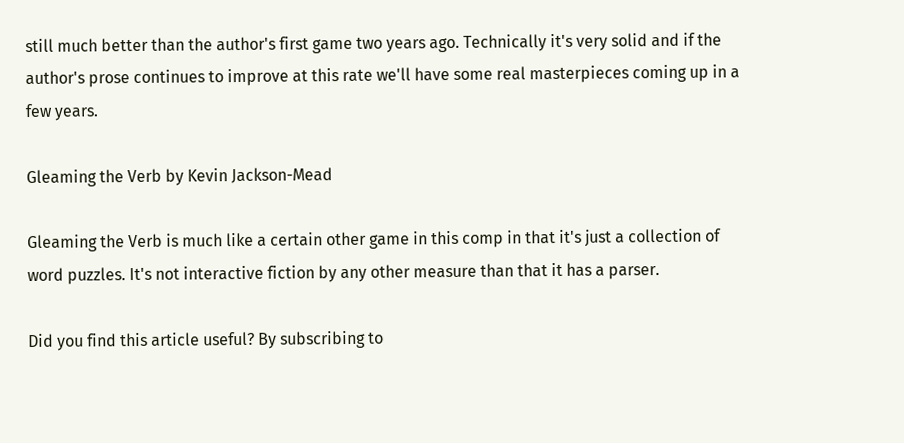still much better than the author's first game two years ago. Technically it's very solid and if the author's prose continues to improve at this rate we'll have some real masterpieces coming up in a few years.

Gleaming the Verb by Kevin Jackson-Mead

Gleaming the Verb is much like a certain other game in this comp in that it's just a collection of word puzzles. It's not interactive fiction by any other measure than that it has a parser.

Did you find this article useful? By subscribing to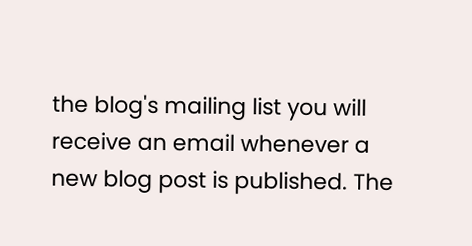the blog's mailing list you will receive an email whenever a new blog post is published. The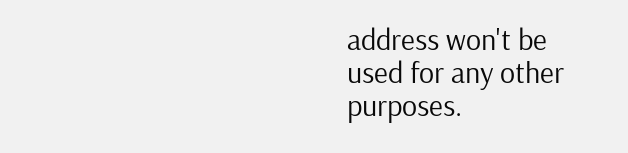address won't be used for any other purposes.